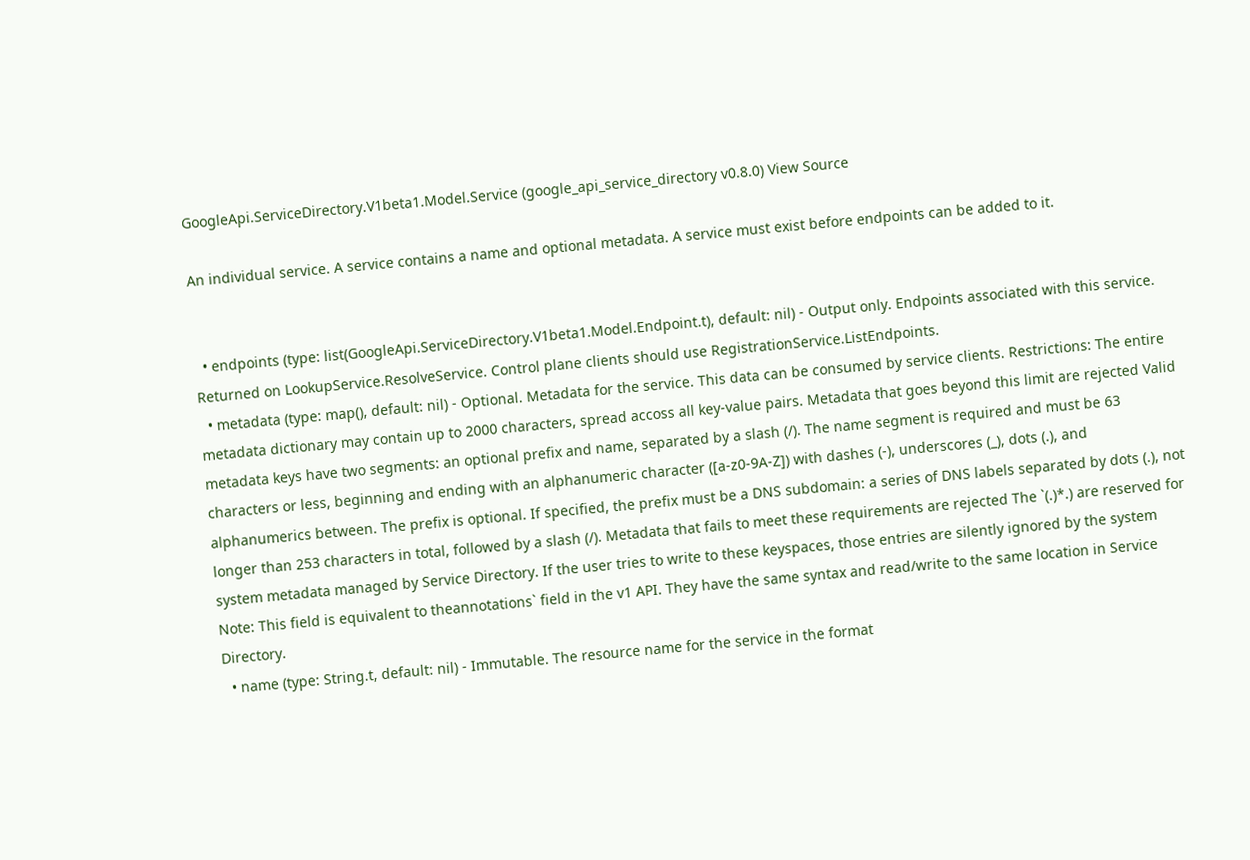GoogleApi.ServiceDirectory.V1beta1.Model.Service (google_api_service_directory v0.8.0) View Source

An individual service. A service contains a name and optional metadata. A service must exist before endpoints can be added to it.


  • endpoints (type: list(GoogleApi.ServiceDirectory.V1beta1.Model.Endpoint.t), default: nil) - Output only. Endpoints associated with this service. Returned on LookupService.ResolveService. Control plane clients should use RegistrationService.ListEndpoints.
  • metadata (type: map(), default: nil) - Optional. Metadata for the service. This data can be consumed by service clients. Restrictions: The entire metadata dictionary may contain up to 2000 characters, spread accoss all key-value pairs. Metadata that goes beyond this limit are rejected Valid metadata keys have two segments: an optional prefix and name, separated by a slash (/). The name segment is required and must be 63 characters or less, beginning and ending with an alphanumeric character ([a-z0-9A-Z]) with dashes (-), underscores (_), dots (.), and alphanumerics between. The prefix is optional. If specified, the prefix must be a DNS subdomain: a series of DNS labels separated by dots (.), not longer than 253 characters in total, followed by a slash (/). Metadata that fails to meet these requirements are rejected The `(.)*.) are reserved for system metadata managed by Service Directory. If the user tries to write to these keyspaces, those entries are silently ignored by the system Note: This field is equivalent to theannotations` field in the v1 API. They have the same syntax and read/write to the same location in Service Directory.
  • name (type: String.t, default: nil) - Immutable. The resource name for the service in the format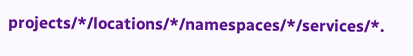projects/*/locations/*/namespaces/*/services/*.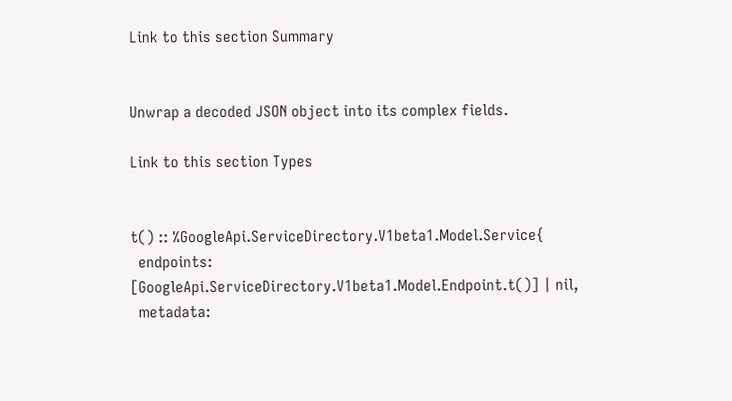Link to this section Summary


Unwrap a decoded JSON object into its complex fields.

Link to this section Types


t() :: %GoogleApi.ServiceDirectory.V1beta1.Model.Service{
  endpoints: [GoogleApi.ServiceDirectory.V1beta1.Model.Endpoint.t()] | nil,
  metadata: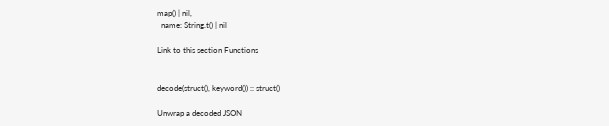map() | nil,
  name: String.t() | nil

Link to this section Functions


decode(struct(), keyword()) :: struct()

Unwrap a decoded JSON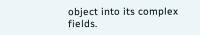object into its complex fields.